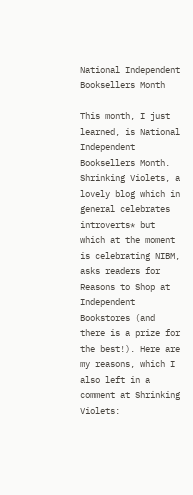National Independent Booksellers Month

This month, I just learned, is National Independent Booksellers Month. Shrinking Violets, a lovely blog which in general celebrates introverts* but which at the moment is celebrating NIBM, asks readers for Reasons to Shop at Independent Bookstores (and there is a prize for the best!). Here are my reasons, which I also left in a comment at Shrinking Violets: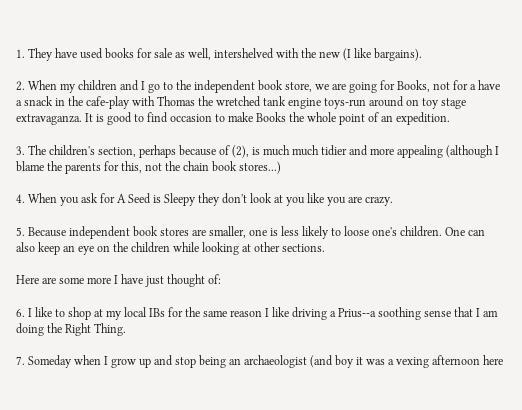1. They have used books for sale as well, intershelved with the new (I like bargains).

2. When my children and I go to the independent book store, we are going for Books, not for a have a snack in the cafe-play with Thomas the wretched tank engine toys-run around on toy stage extravaganza. It is good to find occasion to make Books the whole point of an expedition.

3. The children's section, perhaps because of (2), is much much tidier and more appealing (although I blame the parents for this, not the chain book stores...)

4. When you ask for A Seed is Sleepy they don't look at you like you are crazy.

5. Because independent book stores are smaller, one is less likely to loose one's children. One can also keep an eye on the children while looking at other sections.

Here are some more I have just thought of:

6. I like to shop at my local IBs for the same reason I like driving a Prius--a soothing sense that I am doing the Right Thing.

7. Someday when I grow up and stop being an archaeologist (and boy it was a vexing afternoon here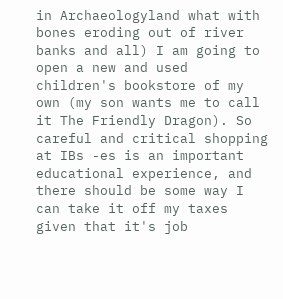in Archaeologyland what with bones eroding out of river banks and all) I am going to open a new and used children's bookstore of my own (my son wants me to call it The Friendly Dragon). So careful and critical shopping at IBs -es is an important educational experience, and there should be some way I can take it off my taxes given that it's job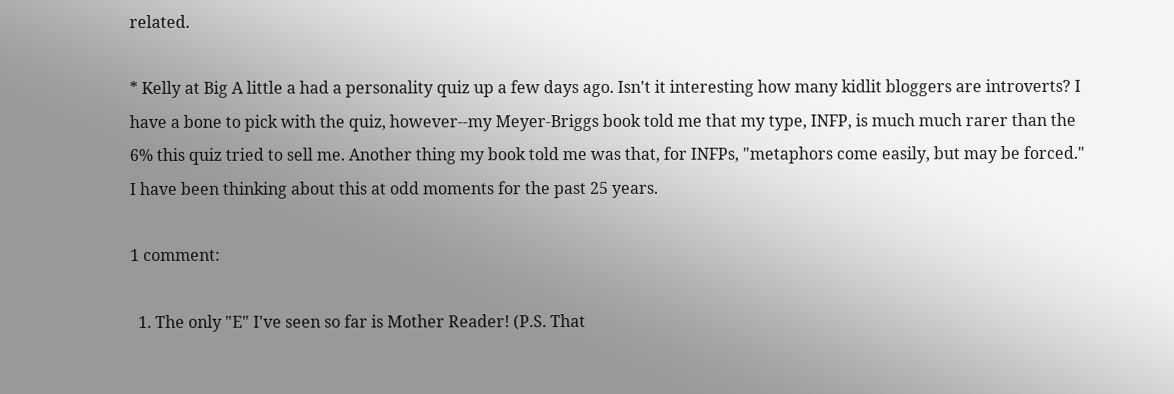related.

* Kelly at Big A little a had a personality quiz up a few days ago. Isn't it interesting how many kidlit bloggers are introverts? I have a bone to pick with the quiz, however--my Meyer-Briggs book told me that my type, INFP, is much much rarer than the 6% this quiz tried to sell me. Another thing my book told me was that, for INFPs, "metaphors come easily, but may be forced." I have been thinking about this at odd moments for the past 25 years.

1 comment:

  1. The only "E" I've seen so far is Mother Reader! (P.S. That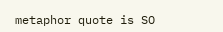metaphor quote is SO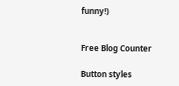funny!)


Free Blog Counter

Button styles